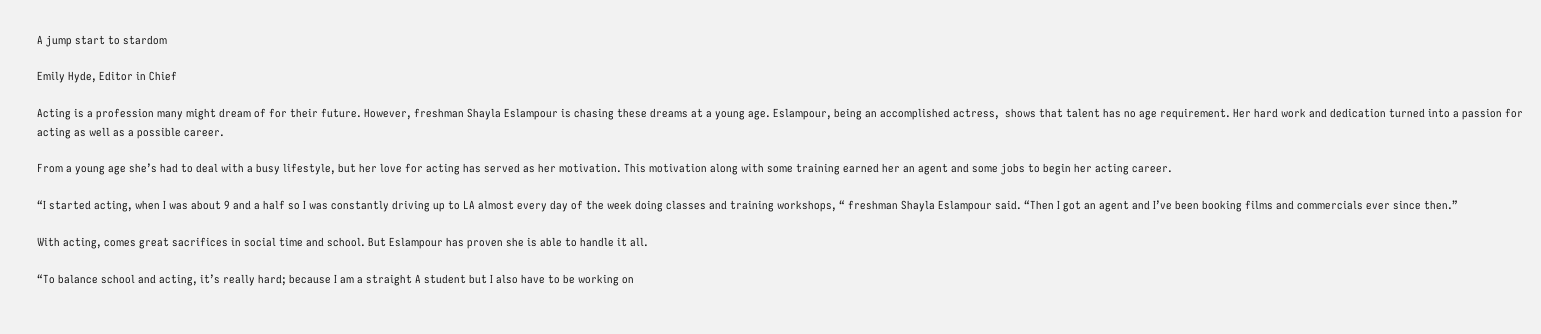A jump start to stardom

Emily Hyde, Editor in Chief

Acting is a profession many might dream of for their future. However, freshman Shayla Eslampour is chasing these dreams at a young age. Eslampour, being an accomplished actress,  shows that talent has no age requirement. Her hard work and dedication turned into a passion for acting as well as a possible career.

From a young age she’s had to deal with a busy lifestyle, but her love for acting has served as her motivation. This motivation along with some training earned her an agent and some jobs to begin her acting career.

“I started acting, when I was about 9 and a half so I was constantly driving up to LA almost every day of the week doing classes and training workshops, “ freshman Shayla Eslampour said. “Then I got an agent and I’ve been booking films and commercials ever since then.”

With acting, comes great sacrifices in social time and school. But Eslampour has proven she is able to handle it all.

“To balance school and acting, it’s really hard; because I am a straight A student but I also have to be working on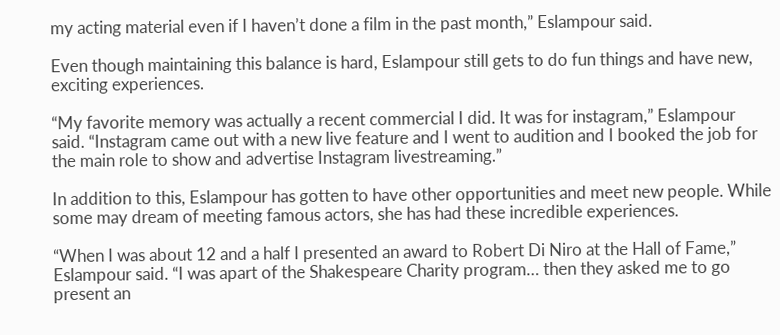my acting material even if I haven’t done a film in the past month,” Eslampour said.

Even though maintaining this balance is hard, Eslampour still gets to do fun things and have new, exciting experiences.

“My favorite memory was actually a recent commercial I did. It was for instagram,” Eslampour said. “Instagram came out with a new live feature and I went to audition and I booked the job for the main role to show and advertise Instagram livestreaming.”

In addition to this, Eslampour has gotten to have other opportunities and meet new people. While some may dream of meeting famous actors, she has had these incredible experiences.

“When I was about 12 and a half I presented an award to Robert Di Niro at the Hall of Fame,” Eslampour said. “I was apart of the Shakespeare Charity program… then they asked me to go present an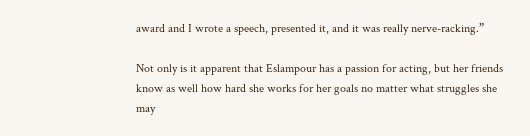award and I wrote a speech, presented it, and it was really nerve-racking.”

Not only is it apparent that Eslampour has a passion for acting, but her friends know as well how hard she works for her goals no matter what struggles she may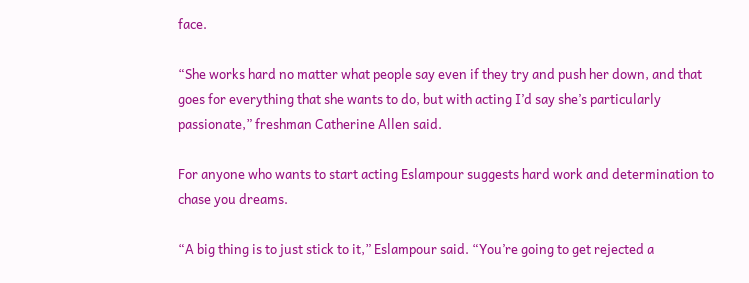face.

“She works hard no matter what people say even if they try and push her down, and that goes for everything that she wants to do, but with acting I’d say she’s particularly passionate,” freshman Catherine Allen said.

For anyone who wants to start acting Eslampour suggests hard work and determination to chase you dreams.

“A big thing is to just stick to it,” Eslampour said. “You’re going to get rejected a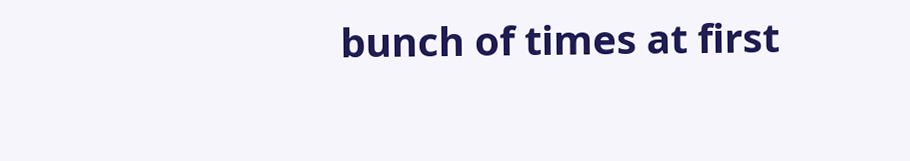bunch of times at first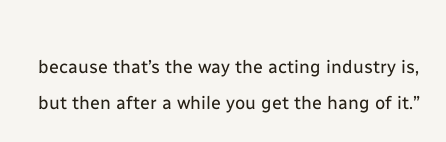because that’s the way the acting industry is, but then after a while you get the hang of it.”